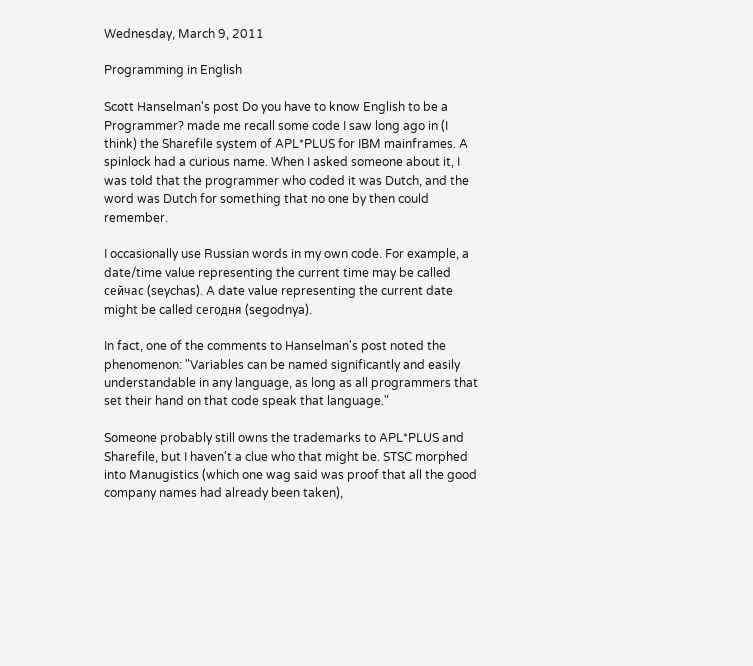Wednesday, March 9, 2011

Programming in English

Scott Hanselman's post Do you have to know English to be a Programmer? made me recall some code I saw long ago in (I think) the Sharefile system of APL*PLUS for IBM mainframes. A spinlock had a curious name. When I asked someone about it, I was told that the programmer who coded it was Dutch, and the word was Dutch for something that no one by then could remember.

I occasionally use Russian words in my own code. For example, a date/time value representing the current time may be called сейчас (seychas). A date value representing the current date might be called сегодня (segodnya).

In fact, one of the comments to Hanselman's post noted the phenomenon: "Variables can be named significantly and easily understandable in any language, as long as all programmers that set their hand on that code speak that language."

Someone probably still owns the trademarks to APL*PLUS and Sharefile, but I haven't a clue who that might be. STSC morphed into Manugistics (which one wag said was proof that all the good company names had already been taken),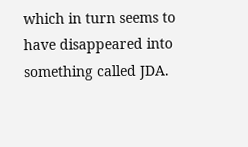which in turn seems to have disappeared into something called JDA.